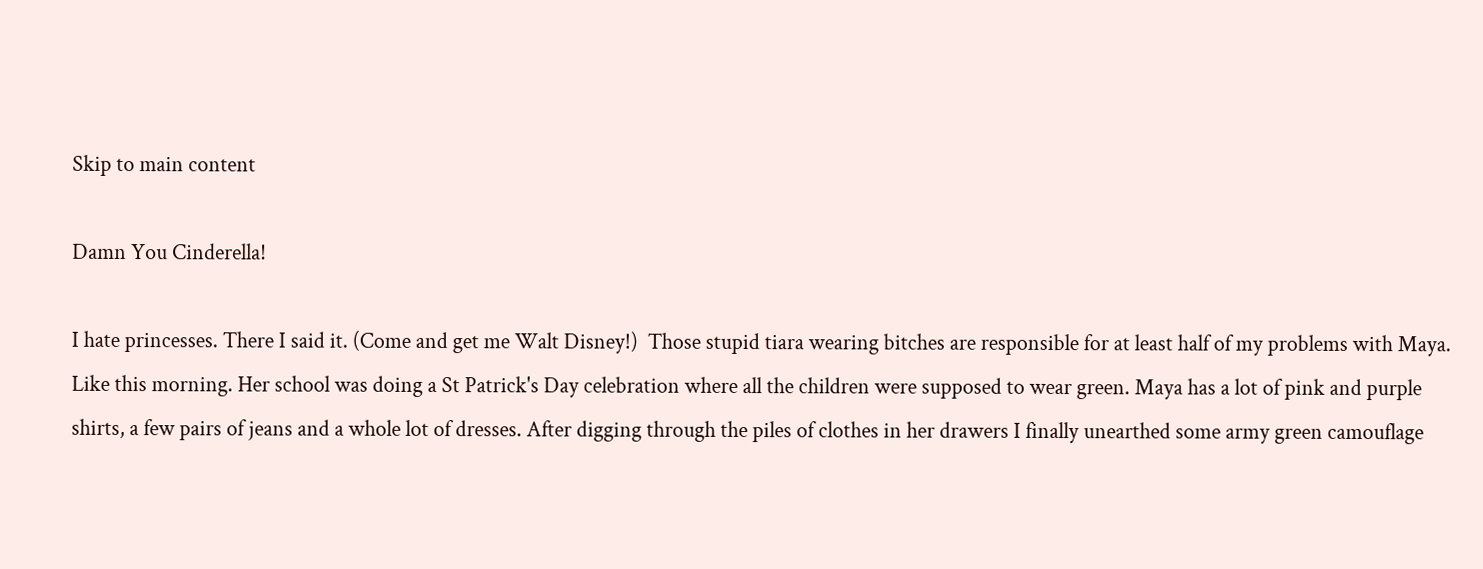Skip to main content

Damn You Cinderella!

I hate princesses. There I said it. (Come and get me Walt Disney!)  Those stupid tiara wearing bitches are responsible for at least half of my problems with Maya.  Like this morning. Her school was doing a St Patrick's Day celebration where all the children were supposed to wear green. Maya has a lot of pink and purple shirts, a few pairs of jeans and a whole lot of dresses. After digging through the piles of clothes in her drawers I finally unearthed some army green camouflage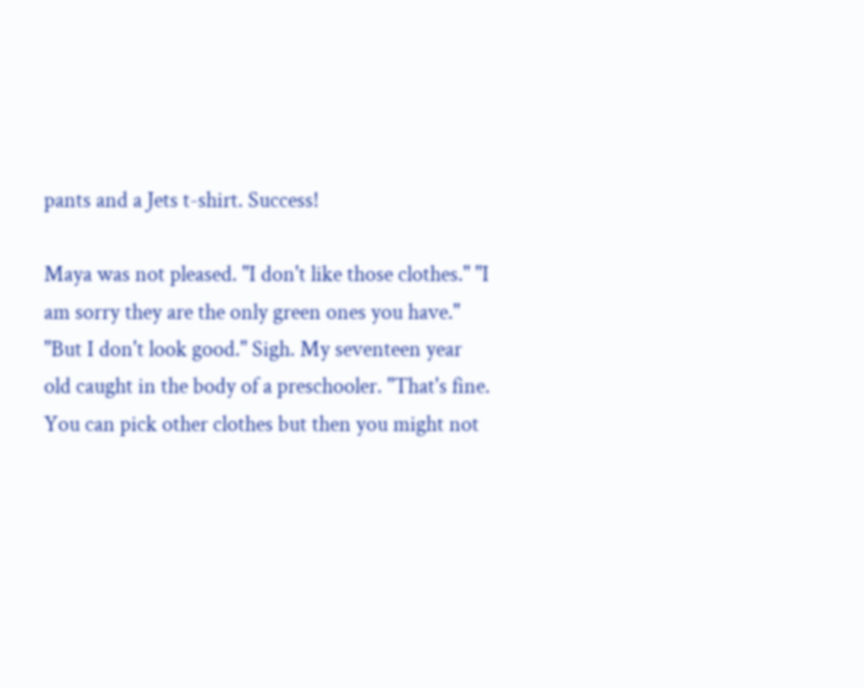pants and a Jets t-shirt. Success!

Maya was not pleased. "I don't like those clothes." "I am sorry they are the only green ones you have." "But I don't look good." Sigh. My seventeen year old caught in the body of a preschooler. "That's fine. You can pick other clothes but then you might not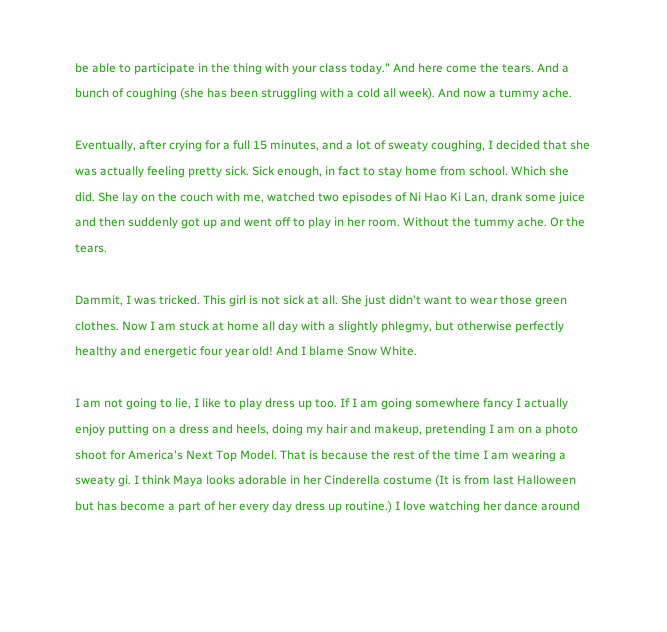be able to participate in the thing with your class today." And here come the tears. And a bunch of coughing (she has been struggling with a cold all week). And now a tummy ache.

Eventually, after crying for a full 15 minutes, and a lot of sweaty coughing, I decided that she was actually feeling pretty sick. Sick enough, in fact to stay home from school. Which she did. She lay on the couch with me, watched two episodes of Ni Hao Ki Lan, drank some juice and then suddenly got up and went off to play in her room. Without the tummy ache. Or the tears.

Dammit, I was tricked. This girl is not sick at all. She just didn't want to wear those green clothes. Now I am stuck at home all day with a slightly phlegmy, but otherwise perfectly healthy and energetic four year old! And I blame Snow White.

I am not going to lie, I like to play dress up too. If I am going somewhere fancy I actually enjoy putting on a dress and heels, doing my hair and makeup, pretending I am on a photo shoot for America's Next Top Model. That is because the rest of the time I am wearing a sweaty gi. I think Maya looks adorable in her Cinderella costume (It is from last Halloween but has become a part of her every day dress up routine.) I love watching her dance around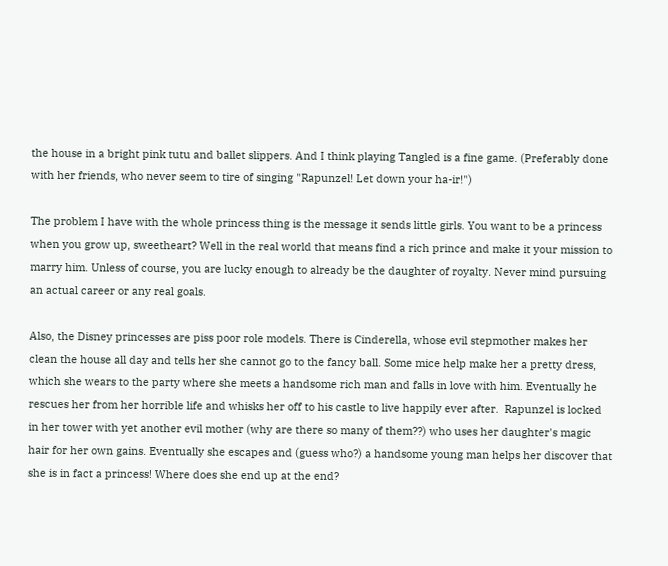the house in a bright pink tutu and ballet slippers. And I think playing Tangled is a fine game. (Preferably done with her friends, who never seem to tire of singing "Rapunzel! Let down your ha-ir!")

The problem I have with the whole princess thing is the message it sends little girls. You want to be a princess when you grow up, sweetheart? Well in the real world that means find a rich prince and make it your mission to marry him. Unless of course, you are lucky enough to already be the daughter of royalty. Never mind pursuing an actual career or any real goals.

Also, the Disney princesses are piss poor role models. There is Cinderella, whose evil stepmother makes her clean the house all day and tells her she cannot go to the fancy ball. Some mice help make her a pretty dress, which she wears to the party where she meets a handsome rich man and falls in love with him. Eventually he rescues her from her horrible life and whisks her off to his castle to live happily ever after.  Rapunzel is locked in her tower with yet another evil mother (why are there so many of them??) who uses her daughter's magic hair for her own gains. Eventually she escapes and (guess who?) a handsome young man helps her discover that she is in fact a princess! Where does she end up at the end?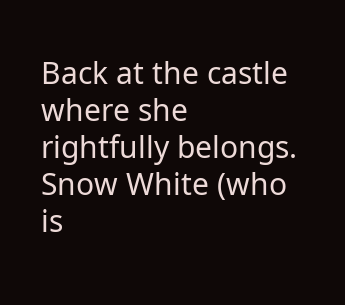Back at the castle where she rightfully belongs. Snow White (who is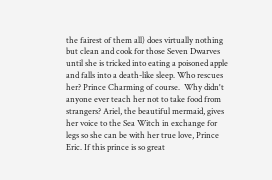the fairest of them all) does virtually nothing but clean and cook for those Seven Dwarves until she is tricked into eating a poisoned apple and falls into a death-like sleep. Who rescues her? Prince Charming of course.  Why didn't anyone ever teach her not to take food from strangers? Ariel, the beautiful mermaid, gives her voice to the Sea Witch in exchange for legs so she can be with her true love, Prince Eric. If this prince is so great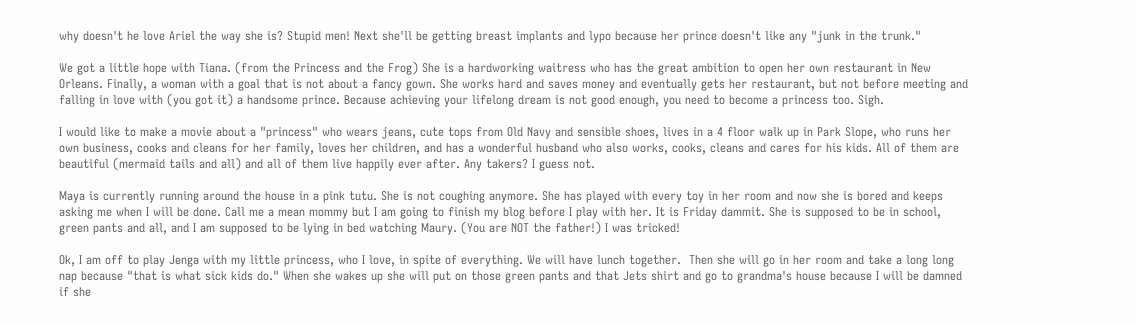why doesn't he love Ariel the way she is? Stupid men! Next she'll be getting breast implants and lypo because her prince doesn't like any "junk in the trunk."

We got a little hope with Tiana. (from the Princess and the Frog) She is a hardworking waitress who has the great ambition to open her own restaurant in New Orleans. Finally, a woman with a goal that is not about a fancy gown. She works hard and saves money and eventually gets her restaurant, but not before meeting and falling in love with (you got it) a handsome prince. Because achieving your lifelong dream is not good enough, you need to become a princess too. Sigh.

I would like to make a movie about a "princess" who wears jeans, cute tops from Old Navy and sensible shoes, lives in a 4 floor walk up in Park Slope, who runs her own business, cooks and cleans for her family, loves her children, and has a wonderful husband who also works, cooks, cleans and cares for his kids. All of them are beautiful (mermaid tails and all) and all of them live happily ever after. Any takers? I guess not.

Maya is currently running around the house in a pink tutu. She is not coughing anymore. She has played with every toy in her room and now she is bored and keeps asking me when I will be done. Call me a mean mommy but I am going to finish my blog before I play with her. It is Friday dammit. She is supposed to be in school, green pants and all, and I am supposed to be lying in bed watching Maury. (You are NOT the father!) I was tricked!

Ok, I am off to play Jenga with my little princess, who I love, in spite of everything. We will have lunch together.  Then she will go in her room and take a long long nap because "that is what sick kids do." When she wakes up she will put on those green pants and that Jets shirt and go to grandma's house because I will be damned if she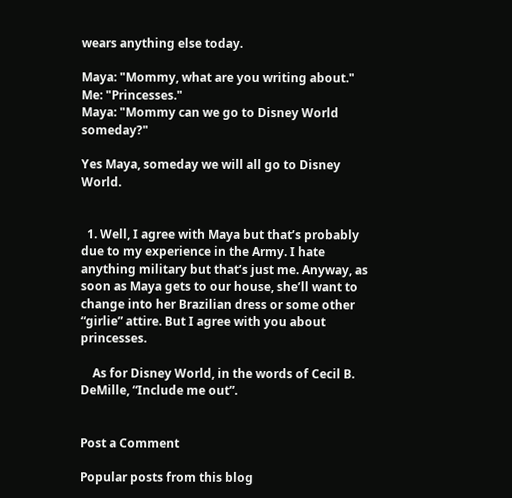wears anything else today.

Maya: "Mommy, what are you writing about."
Me: "Princesses."
Maya: "Mommy can we go to Disney World someday?"

Yes Maya, someday we will all go to Disney World.


  1. Well, I agree with Maya but that’s probably due to my experience in the Army. I hate anything military but that’s just me. Anyway, as soon as Maya gets to our house, she’ll want to change into her Brazilian dress or some other “girlie” attire. But I agree with you about princesses.

    As for Disney World, in the words of Cecil B. DeMille, “Include me out”.


Post a Comment

Popular posts from this blog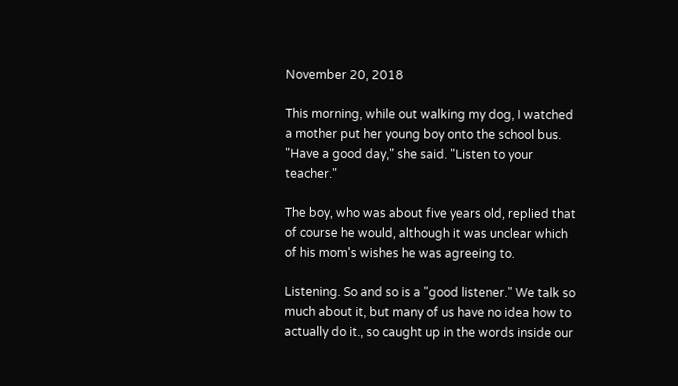November 20, 2018

This morning, while out walking my dog, I watched a mother put her young boy onto the school bus. "Have a good day," she said. "Listen to your teacher."

The boy, who was about five years old, replied that of course he would, although it was unclear which of his mom's wishes he was agreeing to.

Listening. So and so is a "good listener." We talk so much about it, but many of us have no idea how to actually do it., so caught up in the words inside our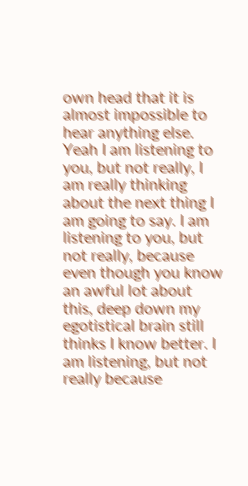own head that it is almost impossible to hear anything else. Yeah I am listening to you, but not really, I am really thinking about the next thing I am going to say. I am listening to you, but not really, because even though you know an awful lot about this, deep down my egotistical brain still thinks I know better. I am listening, but not really because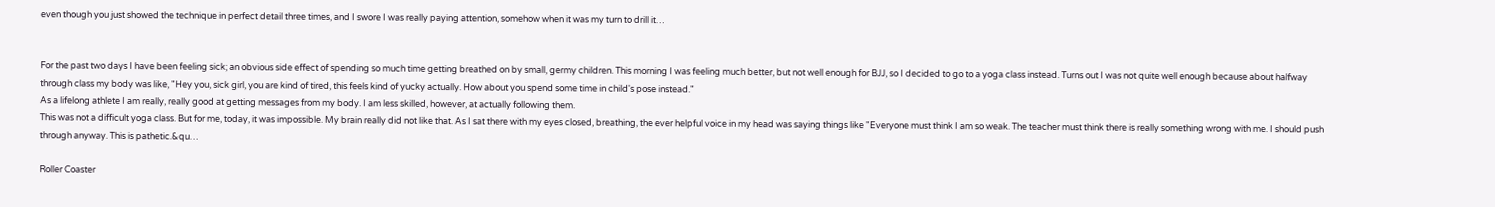even though you just showed the technique in perfect detail three times, and I swore I was really paying attention, somehow when it was my turn to drill it…


For the past two days I have been feeling sick; an obvious side effect of spending so much time getting breathed on by small, germy children. This morning I was feeling much better, but not well enough for BJJ, so I decided to go to a yoga class instead. Turns out I was not quite well enough because about halfway through class my body was like, "Hey you, sick girl, you are kind of tired, this feels kind of yucky actually. How about you spend some time in child's pose instead."
As a lifelong athlete I am really, really good at getting messages from my body. I am less skilled, however, at actually following them.
This was not a difficult yoga class. But for me, today, it was impossible. My brain really did not like that. As I sat there with my eyes closed, breathing, the ever helpful voice in my head was saying things like "Everyone must think I am so weak. The teacher must think there is really something wrong with me. I should push through anyway. This is pathetic.&qu…

Roller Coaster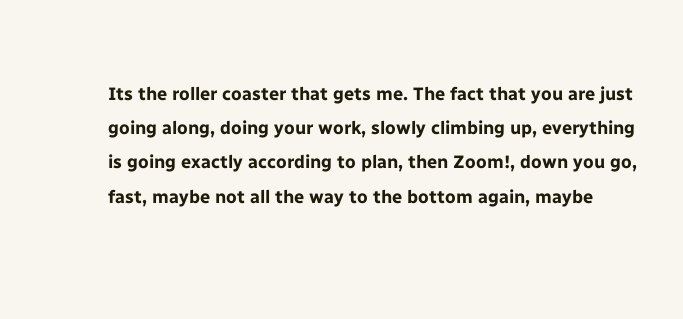Its the roller coaster that gets me. The fact that you are just going along, doing your work, slowly climbing up, everything is going exactly according to plan, then Zoom!, down you go, fast, maybe not all the way to the bottom again, maybe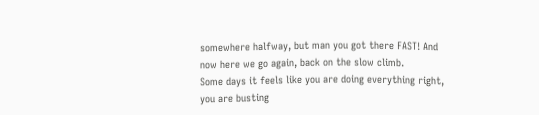somewhere halfway, but man you got there FAST! And now here we go again, back on the slow climb.
Some days it feels like you are doing everything right, you are busting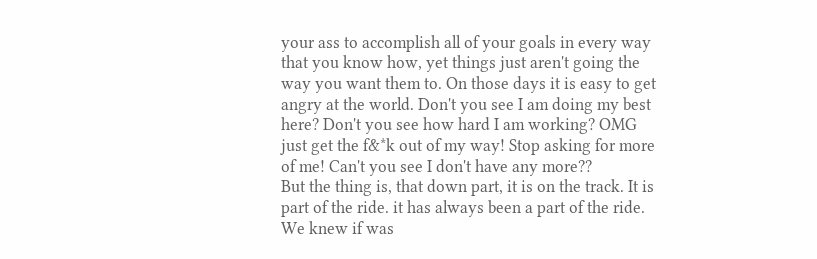your ass to accomplish all of your goals in every way that you know how, yet things just aren't going the way you want them to. On those days it is easy to get angry at the world. Don't you see I am doing my best here? Don't you see how hard I am working? OMG just get the f&*k out of my way! Stop asking for more of me! Can't you see I don't have any more??
But the thing is, that down part, it is on the track. It is part of the ride. it has always been a part of the ride. We knew if was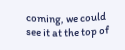coming, we could see it at the top of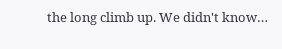the long climb up. We didn't know…